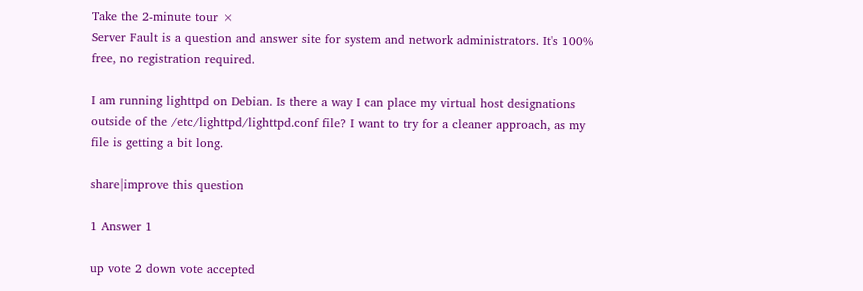Take the 2-minute tour ×
Server Fault is a question and answer site for system and network administrators. It's 100% free, no registration required.

I am running lighttpd on Debian. Is there a way I can place my virtual host designations outside of the /etc/lighttpd/lighttpd.conf file? I want to try for a cleaner approach, as my file is getting a bit long.

share|improve this question

1 Answer 1

up vote 2 down vote accepted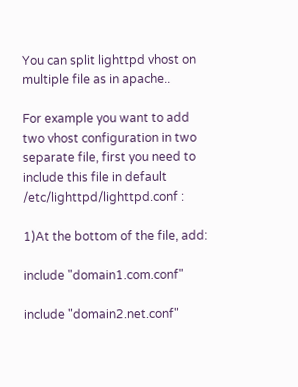You can split lighttpd vhost on multiple file as in apache..

For example you want to add two vhost configuration in two separate file, first you need to include this file in default /etc/lighttpd/lighttpd.conf :

1)At the bottom of the file, add:

include "domain1.com.conf"

include "domain2.net.conf"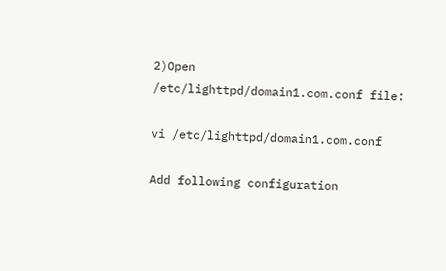2)Open /etc/lighttpd/domain1.com.conf file:

vi /etc/lighttpd/domain1.com.conf

Add following configuration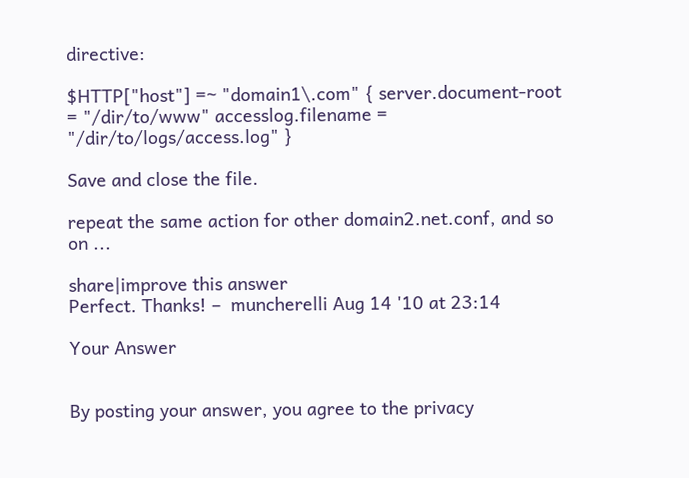directive:

$HTTP["host"] =~ "domain1\.com" { server.document-root = "/dir/to/www" accesslog.filename = "/dir/to/logs/access.log" }

Save and close the file.

repeat the same action for other domain2.net.conf, and so on ...

share|improve this answer
Perfect. Thanks! –  muncherelli Aug 14 '10 at 23:14

Your Answer


By posting your answer, you agree to the privacy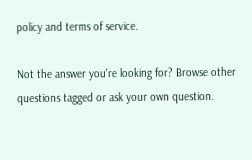policy and terms of service.

Not the answer you're looking for? Browse other questions tagged or ask your own question.